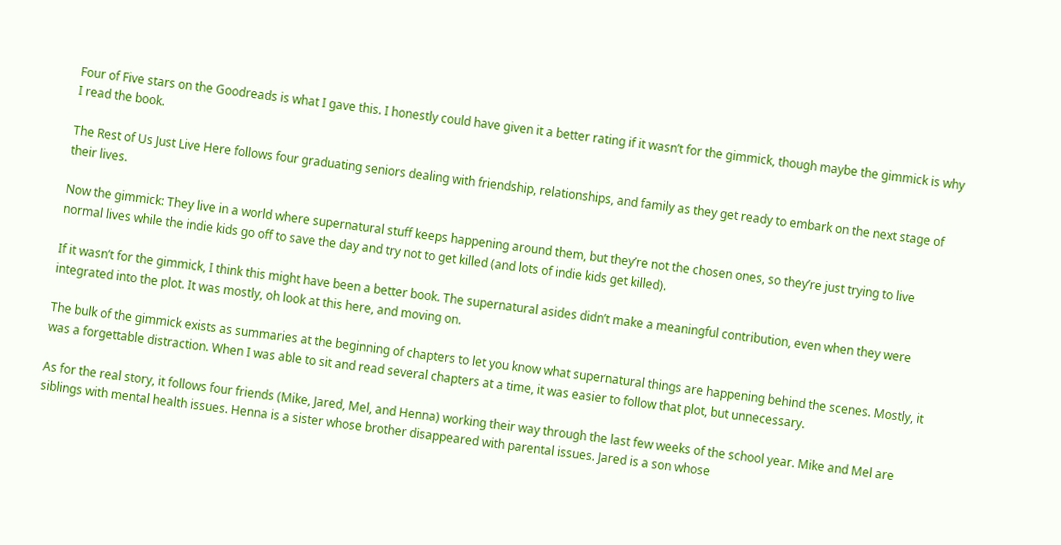Four of Five stars on the Goodreads is what I gave this. I honestly could have given it a better rating if it wasn’t for the gimmick, though maybe the gimmick is why I read the book.

The Rest of Us Just Live Here follows four graduating seniors dealing with friendship, relationships, and family as they get ready to embark on the next stage of their lives.

Now the gimmick: They live in a world where supernatural stuff keeps happening around them, but they’re not the chosen ones, so they’re just trying to live normal lives while the indie kids go off to save the day and try not to get killed (and lots of indie kids get killed).

If it wasn’t for the gimmick, I think this might have been a better book. The supernatural asides didn’t make a meaningful contribution, even when they were integrated into the plot. It was mostly, oh look at this here, and moving on.

The bulk of the gimmick exists as summaries at the beginning of chapters to let you know what supernatural things are happening behind the scenes. Mostly, it was a forgettable distraction. When I was able to sit and read several chapters at a time, it was easier to follow that plot, but unnecessary.

As for the real story, it follows four friends (Mike, Jared, Mel, and Henna) working their way through the last few weeks of the school year. Mike and Mel are siblings with mental health issues. Henna is a sister whose brother disappeared with parental issues. Jared is a son whose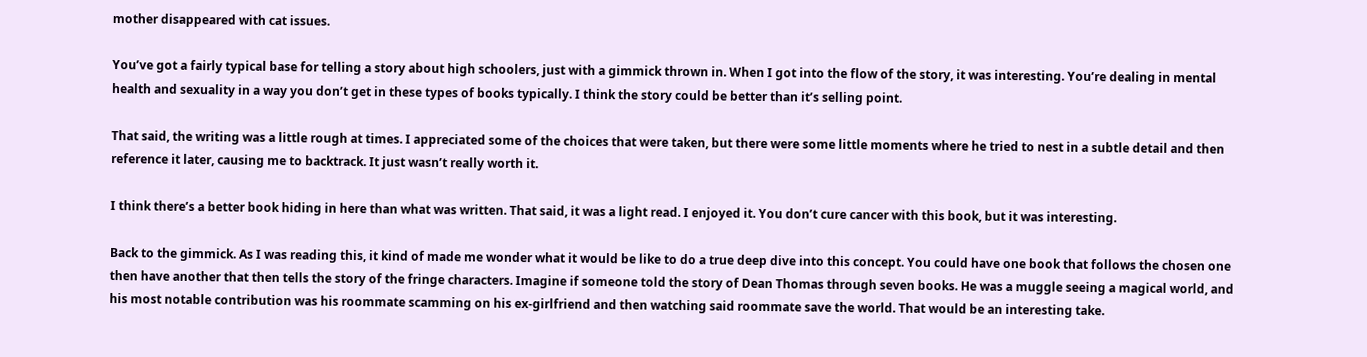mother disappeared with cat issues.

You’ve got a fairly typical base for telling a story about high schoolers, just with a gimmick thrown in. When I got into the flow of the story, it was interesting. You’re dealing in mental health and sexuality in a way you don’t get in these types of books typically. I think the story could be better than it’s selling point.

That said, the writing was a little rough at times. I appreciated some of the choices that were taken, but there were some little moments where he tried to nest in a subtle detail and then reference it later, causing me to backtrack. It just wasn’t really worth it.

I think there’s a better book hiding in here than what was written. That said, it was a light read. I enjoyed it. You don’t cure cancer with this book, but it was interesting.

Back to the gimmick. As I was reading this, it kind of made me wonder what it would be like to do a true deep dive into this concept. You could have one book that follows the chosen one then have another that then tells the story of the fringe characters. Imagine if someone told the story of Dean Thomas through seven books. He was a muggle seeing a magical world, and his most notable contribution was his roommate scamming on his ex-girlfriend and then watching said roommate save the world. That would be an interesting take.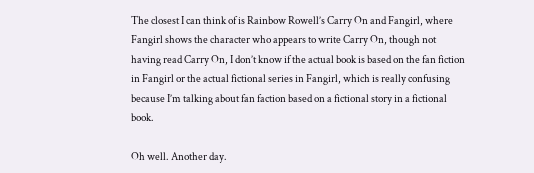The closest I can think of is Rainbow Rowell’s Carry On and Fangirl, where Fangirl shows the character who appears to write Carry On, though not having read Carry On, I don’t know if the actual book is based on the fan fiction in Fangirl or the actual fictional series in Fangirl, which is really confusing because I’m talking about fan faction based on a fictional story in a fictional book.

Oh well. Another day.